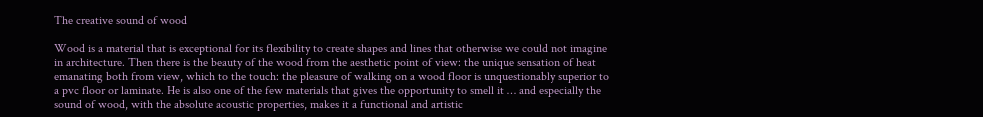The creative sound of wood

Wood is a material that is exceptional for its flexibility to create shapes and lines that otherwise we could not imagine in architecture. Then there is the beauty of the wood from the aesthetic point of view: the unique sensation of heat emanating both from view, which to the touch: the pleasure of walking on a wood floor is unquestionably superior to a pvc floor or laminate. He is also one of the few materials that gives the opportunity to smell it … and especially the sound of wood, with the absolute acoustic properties, makes it a functional and artistic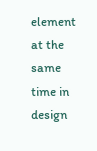element at the same time in design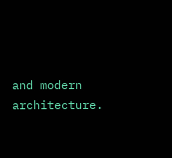and modern architecture.